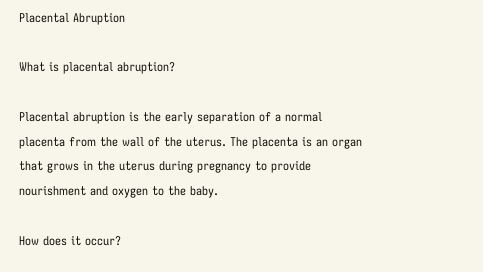Placental Abruption

What is placental abruption?

Placental abruption is the early separation of a normal placenta from the wall of the uterus. The placenta is an organ that grows in the uterus during pregnancy to provide nourishment and oxygen to the baby.

How does it occur?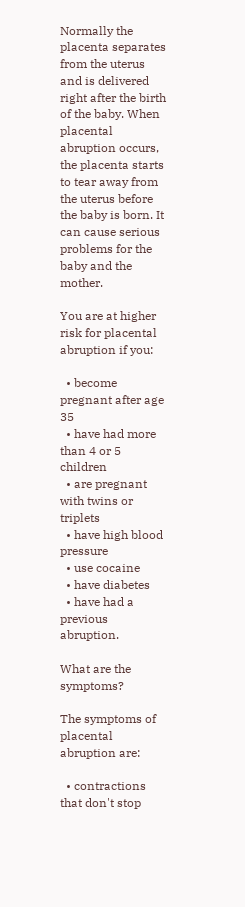Normally the placenta separates from the uterus and is delivered right after the birth of the baby. When placental abruption occurs, the placenta starts to tear away from the uterus before the baby is born. It can cause serious problems for the baby and the mother.

You are at higher risk for placental abruption if you:

  • become pregnant after age 35
  • have had more than 4 or 5 children
  • are pregnant with twins or triplets
  • have high blood pressure
  • use cocaine
  • have diabetes
  • have had a previous abruption.

What are the symptoms?

The symptoms of placental abruption are:

  • contractions that don't stop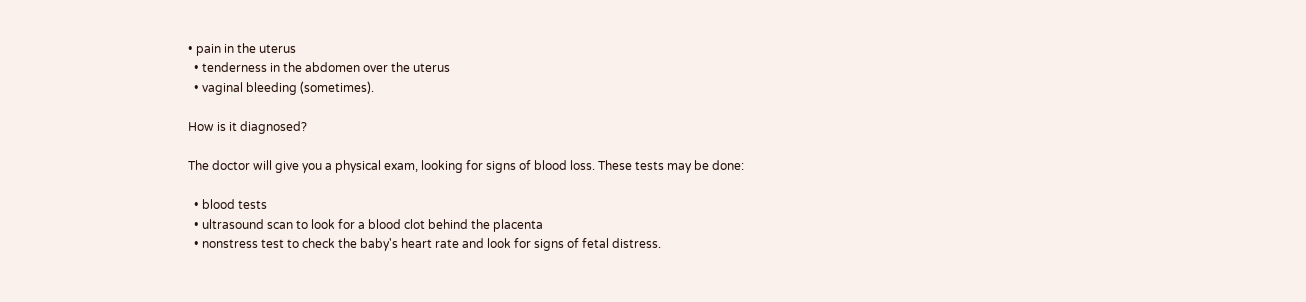• pain in the uterus
  • tenderness in the abdomen over the uterus
  • vaginal bleeding (sometimes).

How is it diagnosed?

The doctor will give you a physical exam, looking for signs of blood loss. These tests may be done:

  • blood tests
  • ultrasound scan to look for a blood clot behind the placenta
  • nonstress test to check the baby's heart rate and look for signs of fetal distress.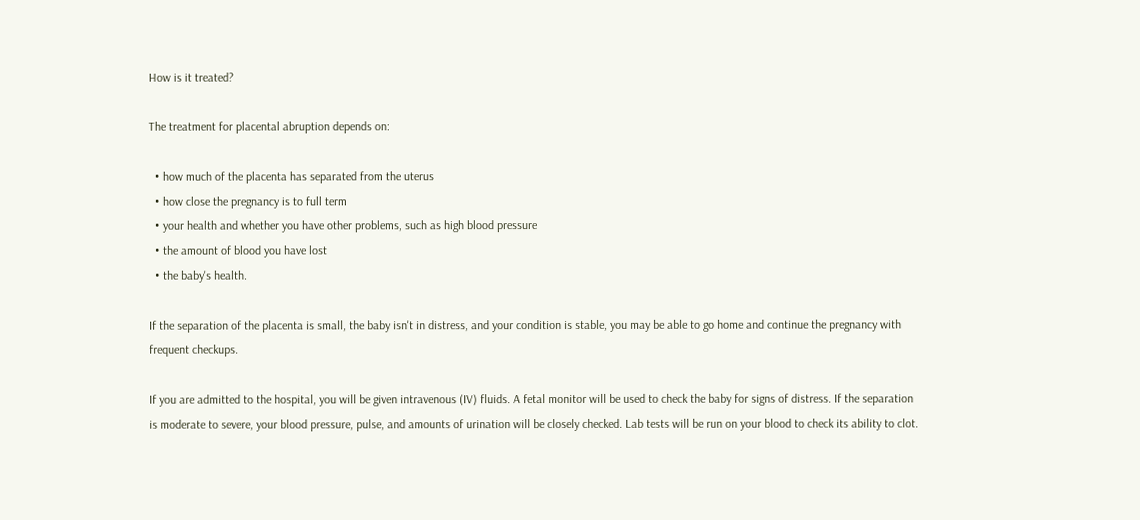How is it treated?

The treatment for placental abruption depends on:

  • how much of the placenta has separated from the uterus
  • how close the pregnancy is to full term
  • your health and whether you have other problems, such as high blood pressure
  • the amount of blood you have lost
  • the baby's health.

If the separation of the placenta is small, the baby isn't in distress, and your condition is stable, you may be able to go home and continue the pregnancy with frequent checkups.

If you are admitted to the hospital, you will be given intravenous (IV) fluids. A fetal monitor will be used to check the baby for signs of distress. If the separation is moderate to severe, your blood pressure, pulse, and amounts of urination will be closely checked. Lab tests will be run on your blood to check its ability to clot.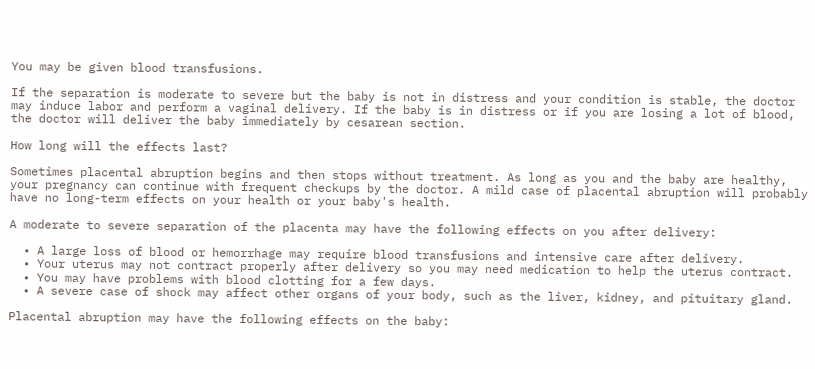You may be given blood transfusions.

If the separation is moderate to severe but the baby is not in distress and your condition is stable, the doctor may induce labor and perform a vaginal delivery. If the baby is in distress or if you are losing a lot of blood, the doctor will deliver the baby immediately by cesarean section.

How long will the effects last?

Sometimes placental abruption begins and then stops without treatment. As long as you and the baby are healthy, your pregnancy can continue with frequent checkups by the doctor. A mild case of placental abruption will probably have no long-term effects on your health or your baby's health.

A moderate to severe separation of the placenta may have the following effects on you after delivery:

  • A large loss of blood or hemorrhage may require blood transfusions and intensive care after delivery.
  • Your uterus may not contract properly after delivery so you may need medication to help the uterus contract.
  • You may have problems with blood clotting for a few days.
  • A severe case of shock may affect other organs of your body, such as the liver, kidney, and pituitary gland.

Placental abruption may have the following effects on the baby: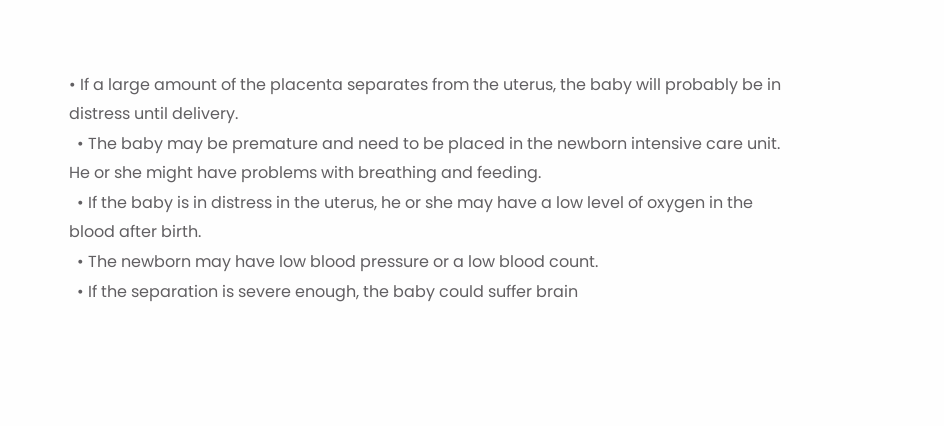• If a large amount of the placenta separates from the uterus, the baby will probably be in distress until delivery.
  • The baby may be premature and need to be placed in the newborn intensive care unit. He or she might have problems with breathing and feeding.
  • If the baby is in distress in the uterus, he or she may have a low level of oxygen in the blood after birth.
  • The newborn may have low blood pressure or a low blood count.
  • If the separation is severe enough, the baby could suffer brain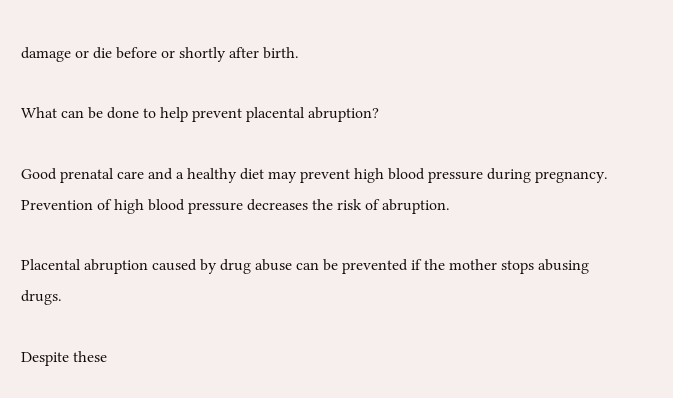damage or die before or shortly after birth.

What can be done to help prevent placental abruption?

Good prenatal care and a healthy diet may prevent high blood pressure during pregnancy. Prevention of high blood pressure decreases the risk of abruption.

Placental abruption caused by drug abuse can be prevented if the mother stops abusing drugs.

Despite these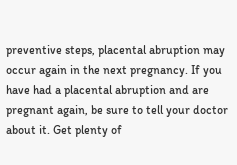preventive steps, placental abruption may occur again in the next pregnancy. If you have had a placental abruption and are pregnant again, be sure to tell your doctor about it. Get plenty of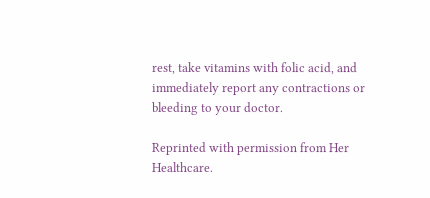rest, take vitamins with folic acid, and immediately report any contractions or bleeding to your doctor.

Reprinted with permission from Her Healthcare.